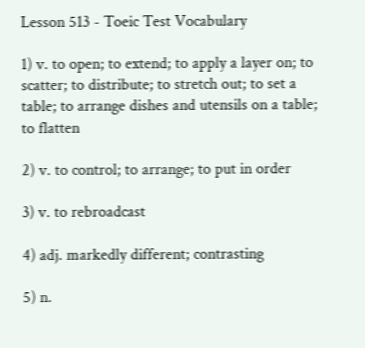Lesson 513 - Toeic Test Vocabulary

1) v. to open; to extend; to apply a layer on; to scatter; to distribute; to stretch out; to set a table; to arrange dishes and utensils on a table; to flatten

2) v. to control; to arrange; to put in order

3) v. to rebroadcast

4) adj. markedly different; contrasting

5) n.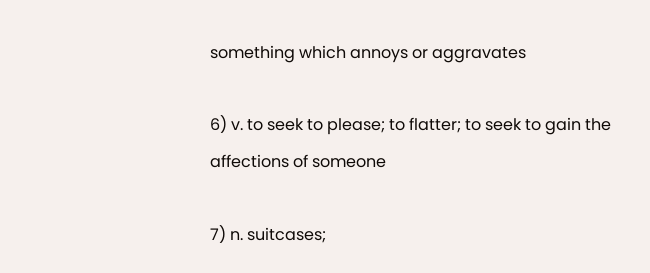something which annoys or aggravates

6) v. to seek to please; to flatter; to seek to gain the affections of someone

7) n. suitcases;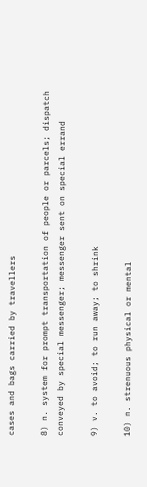cases and bags carried by travellers

8) n. system for prompt transportation of people or parcels; dispatch conveyed by special messenger; messenger sent on special errand

9) v. to avoid; to run away; to shrink

10) n. strenuous physical or mental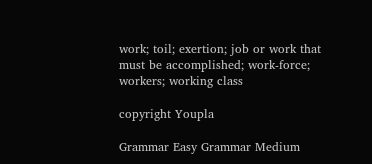work; toil; exertion; job or work that must be accomplished; work-force; workers; working class

copyright Youpla

Grammar Easy Grammar Medium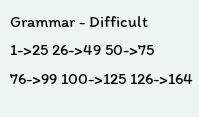Grammar - Difficult
1->25 26->49 50->75 76->99 100->125 126->164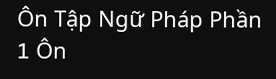Ôn Tập Ngữ Pháp Phần 1 Ôn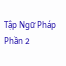Tập Ngữ Pháp Phần 2